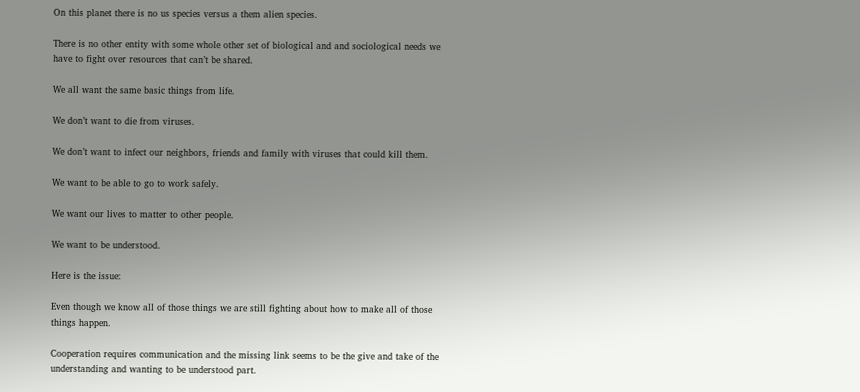On this planet there is no us species versus a them alien species.

There is no other entity with some whole other set of biological and and sociological needs we have to fight over resources that can’t be shared.

We all want the same basic things from life.

We don’t want to die from viruses.

We don’t want to infect our neighbors, friends and family with viruses that could kill them.

We want to be able to go to work safely.

We want our lives to matter to other people.

We want to be understood.

Here is the issue:

Even though we know all of those things we are still fighting about how to make all of those things happen.

Cooperation requires communication and the missing link seems to be the give and take of the understanding and wanting to be understood part.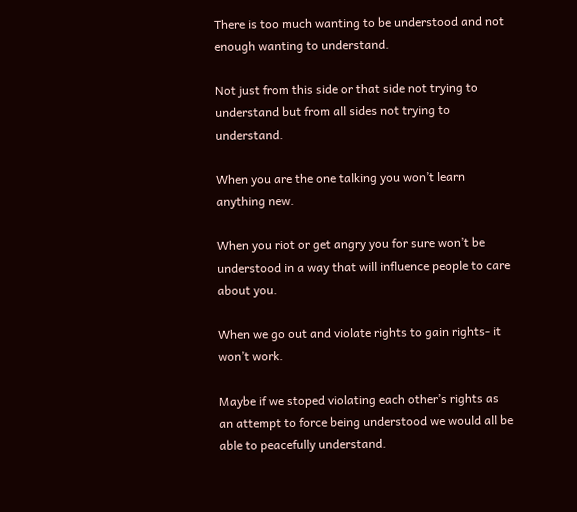There is too much wanting to be understood and not enough wanting to understand.

Not just from this side or that side not trying to understand but from all sides not trying to understand.

When you are the one talking you won’t learn anything new.

When you riot or get angry you for sure won’t be understood in a way that will influence people to care about you.

When we go out and violate rights to gain rights- it won’t work.

Maybe if we stoped violating each other’s rights as an attempt to force being understood we would all be able to peacefully understand.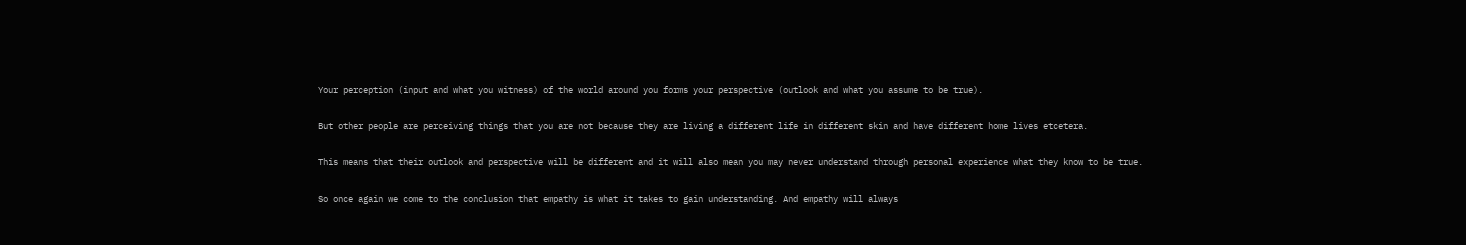Your perception (input and what you witness) of the world around you forms your perspective (outlook and what you assume to be true).

But other people are perceiving things that you are not because they are living a different life in different skin and have different home lives etcetera.

This means that their outlook and perspective will be different and it will also mean you may never understand through personal experience what they know to be true.

So once again we come to the conclusion that empathy is what it takes to gain understanding. And empathy will always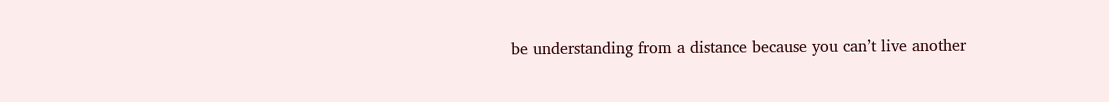be understanding from a distance because you can’t live another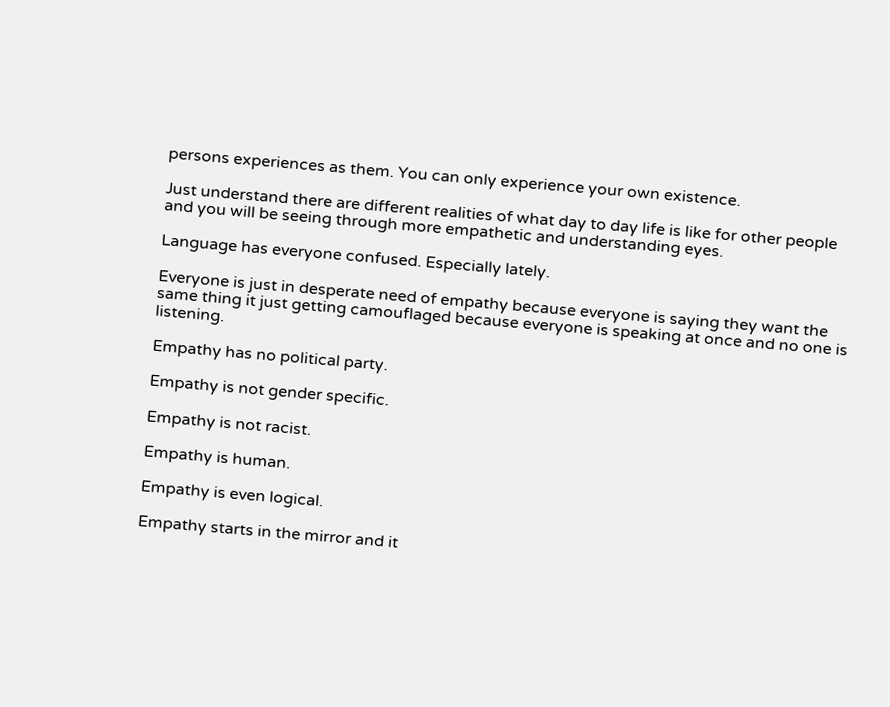persons experiences as them. You can only experience your own existence.

Just understand there are different realities of what day to day life is like for other people and you will be seeing through more empathetic and understanding eyes.

Language has everyone confused. Especially lately.

Everyone is just in desperate need of empathy because everyone is saying they want the same thing it just getting camouflaged because everyone is speaking at once and no one is listening.

Empathy has no political party.

Empathy is not gender specific.

Empathy is not racist.

Empathy is human.

Empathy is even logical.

Empathy starts in the mirror and it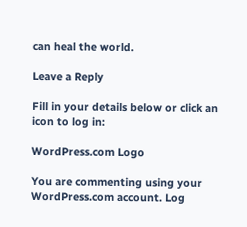can heal the world.

Leave a Reply

Fill in your details below or click an icon to log in:

WordPress.com Logo

You are commenting using your WordPress.com account. Log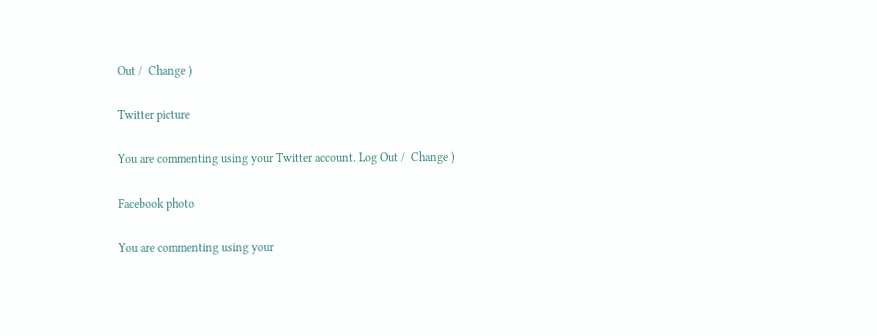Out /  Change )

Twitter picture

You are commenting using your Twitter account. Log Out /  Change )

Facebook photo

You are commenting using your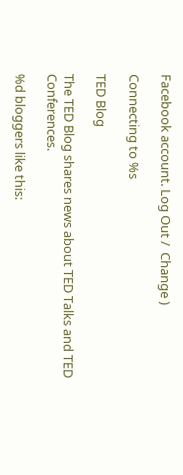Facebook account. Log Out /  Change )

Connecting to %s

TED Blog

The TED Blog shares news about TED Talks and TED Conferences.

%d bloggers like this: